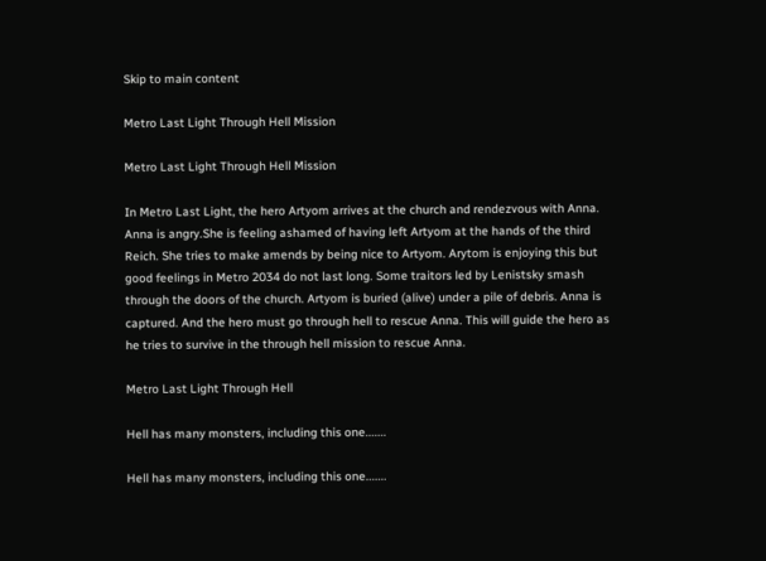Skip to main content

Metro Last Light Through Hell Mission

Metro Last Light Through Hell Mission

In Metro Last Light, the hero Artyom arrives at the church and rendezvous with Anna. Anna is angry.She is feeling ashamed of having left Artyom at the hands of the third Reich. She tries to make amends by being nice to Artyom. Arytom is enjoying this but good feelings in Metro 2034 do not last long. Some traitors led by Lenistsky smash through the doors of the church. Artyom is buried (alive) under a pile of debris. Anna is captured. And the hero must go through hell to rescue Anna. This will guide the hero as he tries to survive in the through hell mission to rescue Anna.

Metro Last Light Through Hell

Hell has many monsters, including this one.......

Hell has many monsters, including this one.......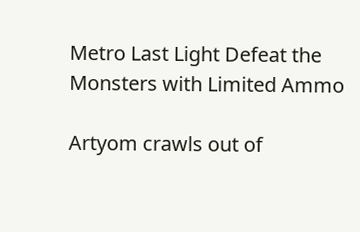Metro Last Light Defeat the Monsters with Limited Ammo

Artyom crawls out of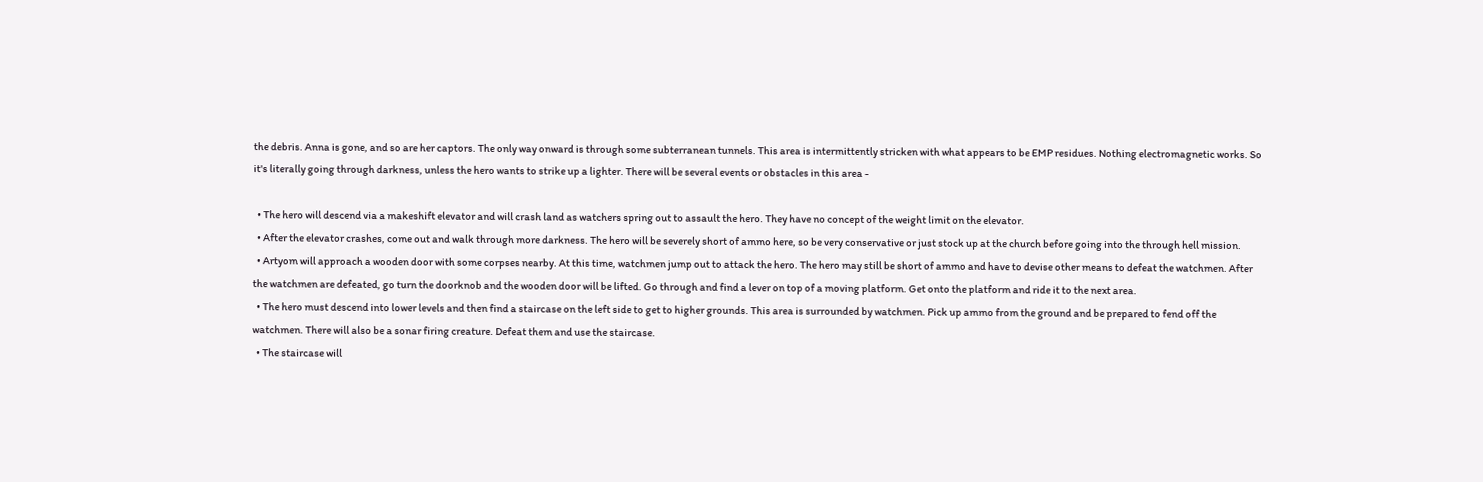the debris. Anna is gone, and so are her captors. The only way onward is through some subterranean tunnels. This area is intermittently stricken with what appears to be EMP residues. Nothing electromagnetic works. So it's literally going through darkness, unless the hero wants to strike up a lighter. There will be several events or obstacles in this area -

  • The hero will descend via a makeshift elevator and will crash land as watchers spring out to assault the hero. They have no concept of the weight limit on the elevator.
  • After the elevator crashes, come out and walk through more darkness. The hero will be severely short of ammo here, so be very conservative or just stock up at the church before going into the through hell mission.
  • Artyom will approach a wooden door with some corpses nearby. At this time, watchmen jump out to attack the hero. The hero may still be short of ammo and have to devise other means to defeat the watchmen. After the watchmen are defeated, go turn the doorknob and the wooden door will be lifted. Go through and find a lever on top of a moving platform. Get onto the platform and ride it to the next area.
  • The hero must descend into lower levels and then find a staircase on the left side to get to higher grounds. This area is surrounded by watchmen. Pick up ammo from the ground and be prepared to fend off the watchmen. There will also be a sonar firing creature. Defeat them and use the staircase.
  • The staircase will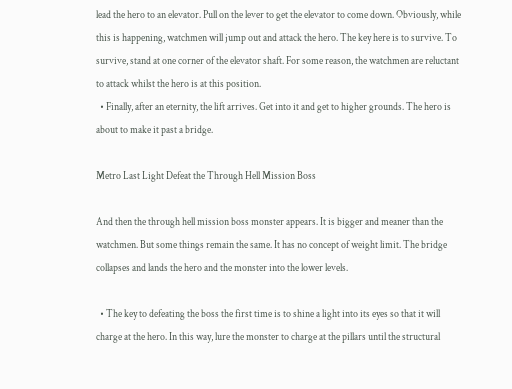lead the hero to an elevator. Pull on the lever to get the elevator to come down. Obviously, while this is happening, watchmen will jump out and attack the hero. The key here is to survive. To survive, stand at one corner of the elevator shaft. For some reason, the watchmen are reluctant to attack whilst the hero is at this position.
  • Finally, after an eternity, the lift arrives. Get into it and get to higher grounds. The hero is about to make it past a bridge.

Metro Last Light Defeat the Through Hell Mission Boss

And then the through hell mission boss monster appears. It is bigger and meaner than the watchmen. But some things remain the same. It has no concept of weight limit. The bridge collapses and lands the hero and the monster into the lower levels.

  • The key to defeating the boss the first time is to shine a light into its eyes so that it will charge at the hero. In this way, lure the monster to charge at the pillars until the structural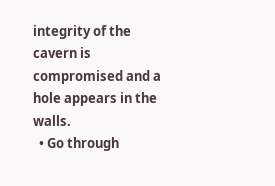integrity of the cavern is compromised and a hole appears in the walls.
  • Go through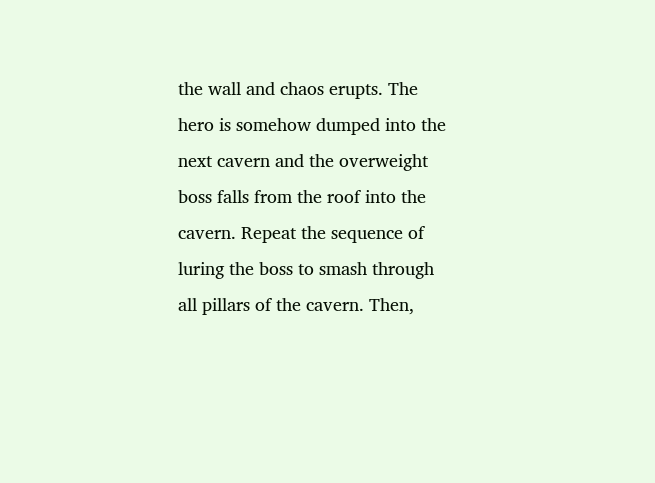the wall and chaos erupts. The hero is somehow dumped into the next cavern and the overweight boss falls from the roof into the cavern. Repeat the sequence of luring the boss to smash through all pillars of the cavern. Then,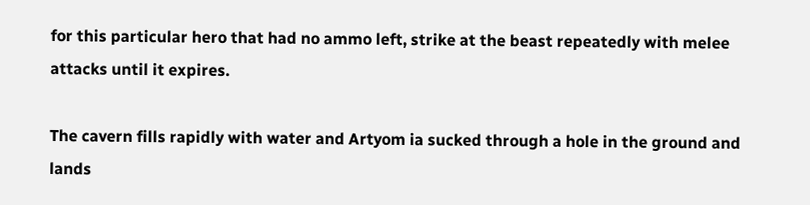for this particular hero that had no ammo left, strike at the beast repeatedly with melee attacks until it expires.

The cavern fills rapidly with water and Artyom ia sucked through a hole in the ground and lands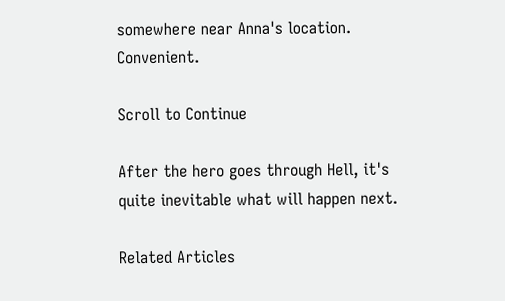somewhere near Anna's location. Convenient.

Scroll to Continue

After the hero goes through Hell, it's quite inevitable what will happen next.

Related Articles